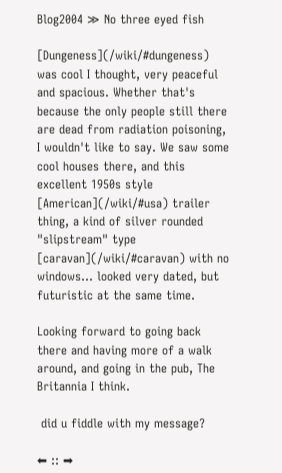Blog2004 ≫ No three eyed fish

[Dungeness](/wiki/#dungeness) was cool I thought, very peaceful and spacious. Whether that's because the only people still there are dead from radiation poisoning, I wouldn't like to say. We saw some cool houses there, and this excellent 1950s style [American](/wiki/#usa) trailer thing, a kind of silver rounded "slipstream" type [caravan](/wiki/#caravan) with no windows... looked very dated, but futuristic at the same time.

Looking forward to going back there and having more of a walk around, and going in the pub, The Britannia I think.

 did u fiddle with my message?

⬅ :: ➡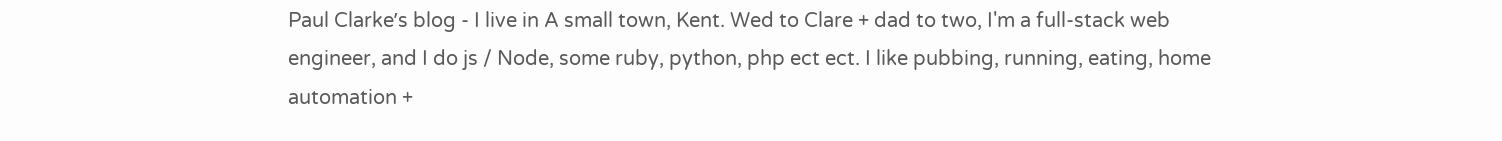Paul Clarkeʼs blog - I live in A small town, Kent. Wed to Clare + dad to two, I'm a full-stack web engineer, and I do js / Node, some ruby, python, php ect ect. I like pubbing, running, eating, home automation +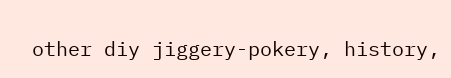other diy jiggery-pokery, history,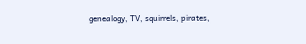genealogy, TV, squirrels, pirates,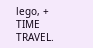lego, + TIME TRAVEL.